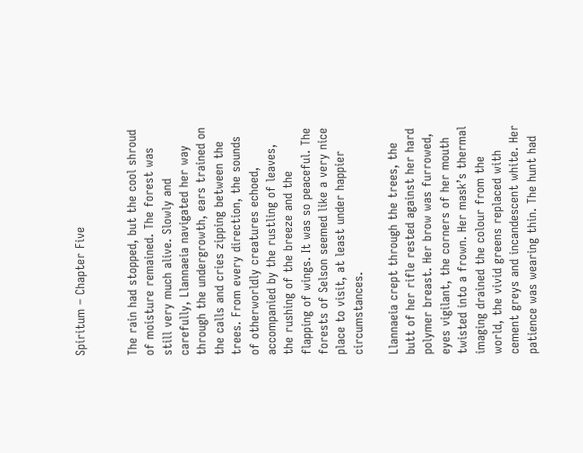Spiritum – Chapter Five


The rain had stopped, but the cool shroud of moisture remained. The forest was still very much alive. Slowly and carefully, Llannaeia navigated her way through the undergrowth, ears trained on the calls and cries zipping between the trees. From every direction, the sounds of otherworldly creatures echoed, accompanied by the rustling of leaves, the rushing of the breeze and the flapping of wings. It was so peaceful. The forests of Selson seemed like a very nice place to visit, at least under happier circumstances.

Llannaeia crept through the trees, the butt of her rifle rested against her hard polymer breast. Her brow was furrowed, eyes vigilant, the corners of her mouth twisted into a frown. Her mask’s thermal imaging drained the colour from the world, the vivid greens replaced with cement greys and incandescent white. Her patience was wearing thin. The hunt had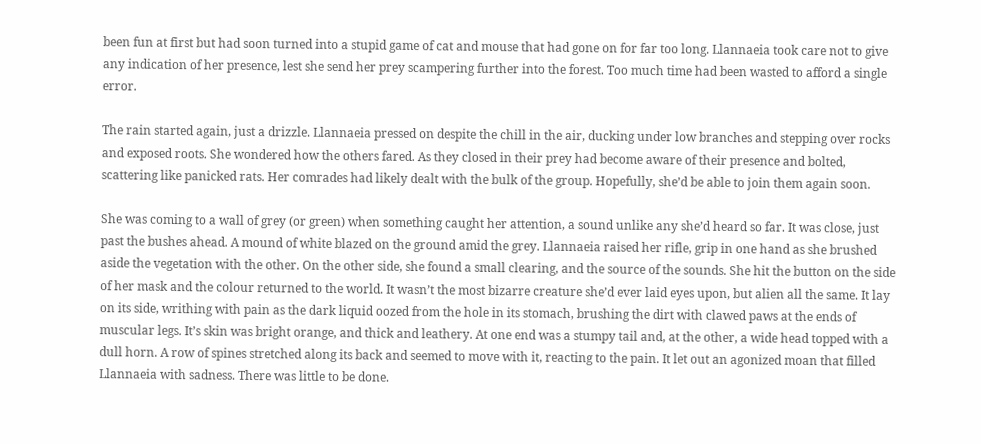been fun at first but had soon turned into a stupid game of cat and mouse that had gone on for far too long. Llannaeia took care not to give any indication of her presence, lest she send her prey scampering further into the forest. Too much time had been wasted to afford a single error.

The rain started again, just a drizzle. Llannaeia pressed on despite the chill in the air, ducking under low branches and stepping over rocks and exposed roots. She wondered how the others fared. As they closed in their prey had become aware of their presence and bolted, scattering like panicked rats. Her comrades had likely dealt with the bulk of the group. Hopefully, she’d be able to join them again soon.

She was coming to a wall of grey (or green) when something caught her attention, a sound unlike any she’d heard so far. It was close, just past the bushes ahead. A mound of white blazed on the ground amid the grey. Llannaeia raised her rifle, grip in one hand as she brushed aside the vegetation with the other. On the other side, she found a small clearing, and the source of the sounds. She hit the button on the side of her mask and the colour returned to the world. It wasn’t the most bizarre creature she’d ever laid eyes upon, but alien all the same. It lay on its side, writhing with pain as the dark liquid oozed from the hole in its stomach, brushing the dirt with clawed paws at the ends of muscular legs. It’s skin was bright orange, and thick and leathery. At one end was a stumpy tail and, at the other, a wide head topped with a dull horn. A row of spines stretched along its back and seemed to move with it, reacting to the pain. It let out an agonized moan that filled Llannaeia with sadness. There was little to be done.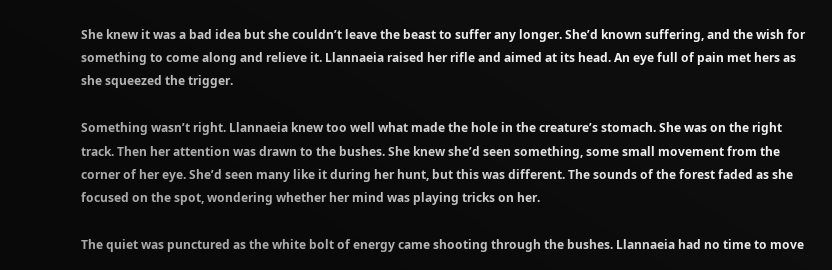She knew it was a bad idea but she couldn’t leave the beast to suffer any longer. She’d known suffering, and the wish for something to come along and relieve it. Llannaeia raised her rifle and aimed at its head. An eye full of pain met hers as she squeezed the trigger.

Something wasn’t right. Llannaeia knew too well what made the hole in the creature’s stomach. She was on the right track. Then her attention was drawn to the bushes. She knew she’d seen something, some small movement from the corner of her eye. She’d seen many like it during her hunt, but this was different. The sounds of the forest faded as she focused on the spot, wondering whether her mind was playing tricks on her.

The quiet was punctured as the white bolt of energy came shooting through the bushes. Llannaeia had no time to move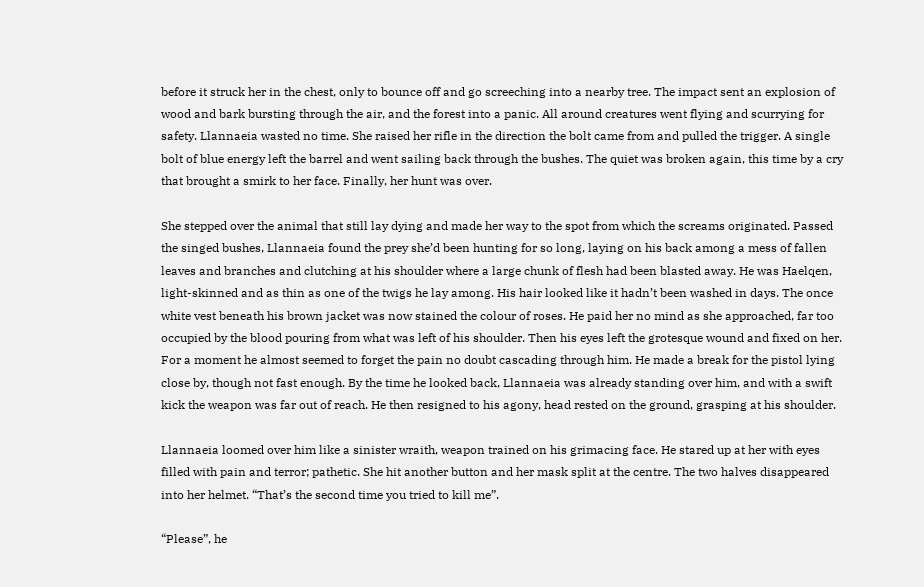before it struck her in the chest, only to bounce off and go screeching into a nearby tree. The impact sent an explosion of wood and bark bursting through the air, and the forest into a panic. All around creatures went flying and scurrying for safety. Llannaeia wasted no time. She raised her rifle in the direction the bolt came from and pulled the trigger. A single bolt of blue energy left the barrel and went sailing back through the bushes. The quiet was broken again, this time by a cry that brought a smirk to her face. Finally, her hunt was over.

She stepped over the animal that still lay dying and made her way to the spot from which the screams originated. Passed the singed bushes, Llannaeia found the prey she’d been hunting for so long, laying on his back among a mess of fallen leaves and branches and clutching at his shoulder where a large chunk of flesh had been blasted away. He was Haelqen, light-skinned and as thin as one of the twigs he lay among. His hair looked like it hadn’t been washed in days. The once white vest beneath his brown jacket was now stained the colour of roses. He paid her no mind as she approached, far too occupied by the blood pouring from what was left of his shoulder. Then his eyes left the grotesque wound and fixed on her. For a moment he almost seemed to forget the pain no doubt cascading through him. He made a break for the pistol lying close by, though not fast enough. By the time he looked back, Llannaeia was already standing over him, and with a swift kick the weapon was far out of reach. He then resigned to his agony, head rested on the ground, grasping at his shoulder.

Llannaeia loomed over him like a sinister wraith, weapon trained on his grimacing face. He stared up at her with eyes filled with pain and terror; pathetic. She hit another button and her mask split at the centre. The two halves disappeared into her helmet. “That’s the second time you tried to kill me”.

“Please”, he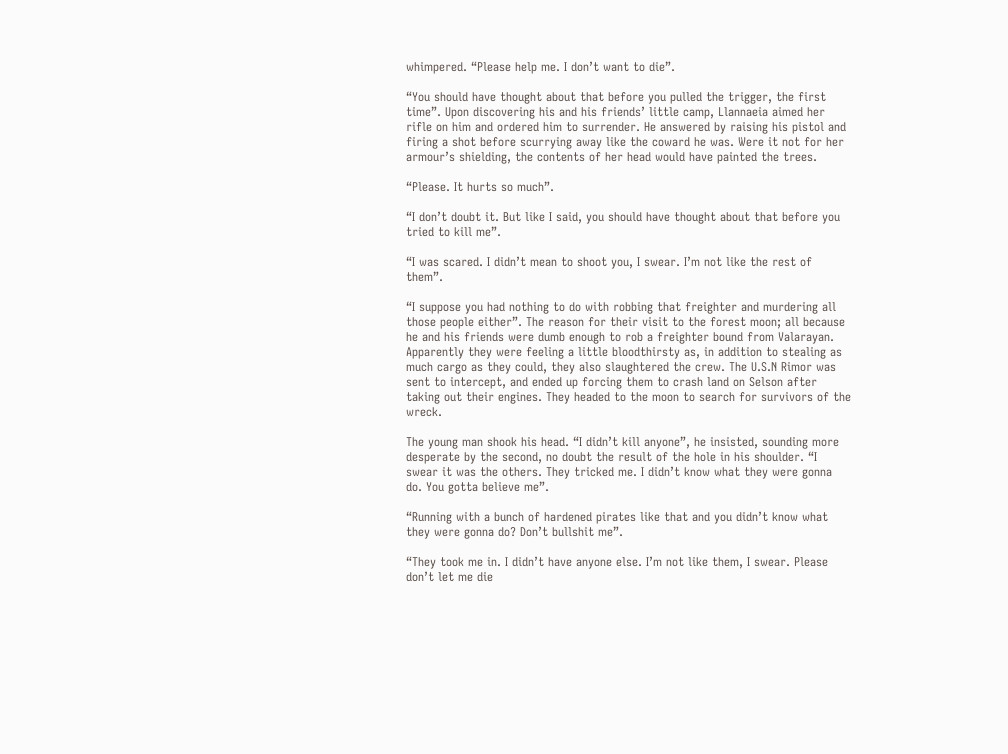whimpered. “Please help me. I don’t want to die”.

“You should have thought about that before you pulled the trigger, the first time”. Upon discovering his and his friends’ little camp, Llannaeia aimed her rifle on him and ordered him to surrender. He answered by raising his pistol and firing a shot before scurrying away like the coward he was. Were it not for her armour’s shielding, the contents of her head would have painted the trees.

“Please. It hurts so much”.

“I don’t doubt it. But like I said, you should have thought about that before you tried to kill me”.

“I was scared. I didn’t mean to shoot you, I swear. I’m not like the rest of them”.

“I suppose you had nothing to do with robbing that freighter and murdering all those people either”. The reason for their visit to the forest moon; all because he and his friends were dumb enough to rob a freighter bound from Valarayan. Apparently they were feeling a little bloodthirsty as, in addition to stealing as much cargo as they could, they also slaughtered the crew. The U.S.N Rimor was sent to intercept, and ended up forcing them to crash land on Selson after taking out their engines. They headed to the moon to search for survivors of the wreck.

The young man shook his head. “I didn’t kill anyone”, he insisted, sounding more desperate by the second, no doubt the result of the hole in his shoulder. “I swear it was the others. They tricked me. I didn’t know what they were gonna do. You gotta believe me”.

“Running with a bunch of hardened pirates like that and you didn’t know what they were gonna do? Don’t bullshit me”.

“They took me in. I didn’t have anyone else. I’m not like them, I swear. Please don’t let me die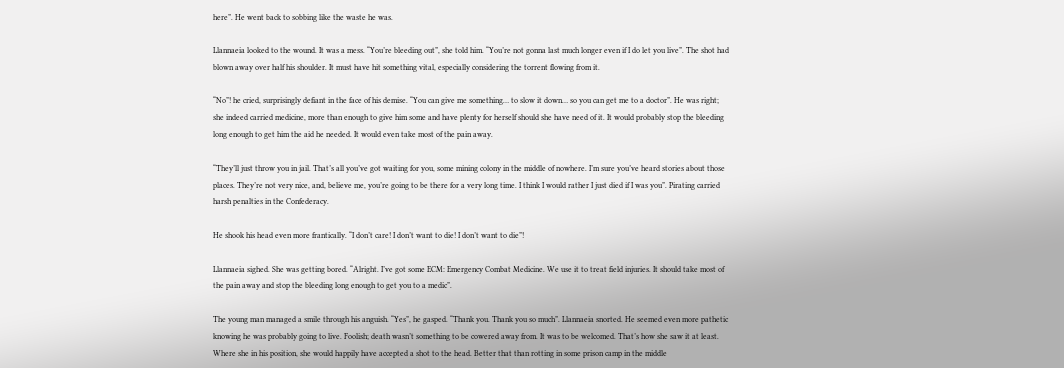here”. He went back to sobbing like the waste he was.

Llannaeia looked to the wound. It was a mess. “You’re bleeding out”, she told him. “You’re not gonna last much longer even if I do let you live”. The shot had blown away over half his shoulder. It must have hit something vital, especially considering the torrent flowing from it.

“No”! he cried, surprisingly defiant in the face of his demise. “You can give me something… to slow it down… so you can get me to a doctor”. He was right; she indeed carried medicine, more than enough to give him some and have plenty for herself should she have need of it. It would probably stop the bleeding long enough to get him the aid he needed. It would even take most of the pain away.

“They’ll just throw you in jail. That’s all you’ve got waiting for you, some mining colony in the middle of nowhere. I’m sure you’ve heard stories about those places. They’re not very nice, and, believe me, you’re going to be there for a very long time. I think I would rather I just died if I was you”. Pirating carried harsh penalties in the Confederacy.

He shook his head even more frantically. “I don’t care! I don’t want to die! I don’t want to die”!

Llannaeia sighed. She was getting bored. “Alright. I’ve got some ECM: Emergency Combat Medicine. We use it to treat field injuries. It should take most of the pain away and stop the bleeding long enough to get you to a medic”.

The young man managed a smile through his anguish. “Yes”, he gasped. “Thank you. Thank you so much”. Llannaeia snorted. He seemed even more pathetic knowing he was probably going to live. Foolish; death wasn’t something to be cowered away from. It was to be welcomed. That’s how she saw it at least. Where she in his position, she would happily have accepted a shot to the head. Better that than rotting in some prison camp in the middle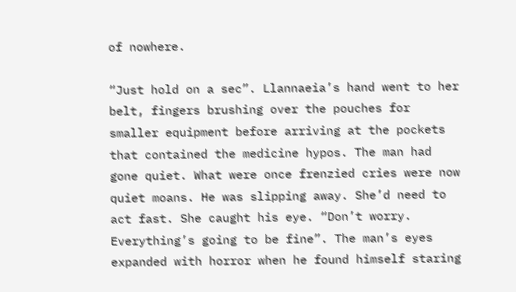of nowhere.

“Just hold on a sec”. Llannaeia’s hand went to her belt, fingers brushing over the pouches for smaller equipment before arriving at the pockets that contained the medicine hypos. The man had gone quiet. What were once frenzied cries were now quiet moans. He was slipping away. She’d need to act fast. She caught his eye. “Don’t worry. Everything’s going to be fine”. The man’s eyes expanded with horror when he found himself staring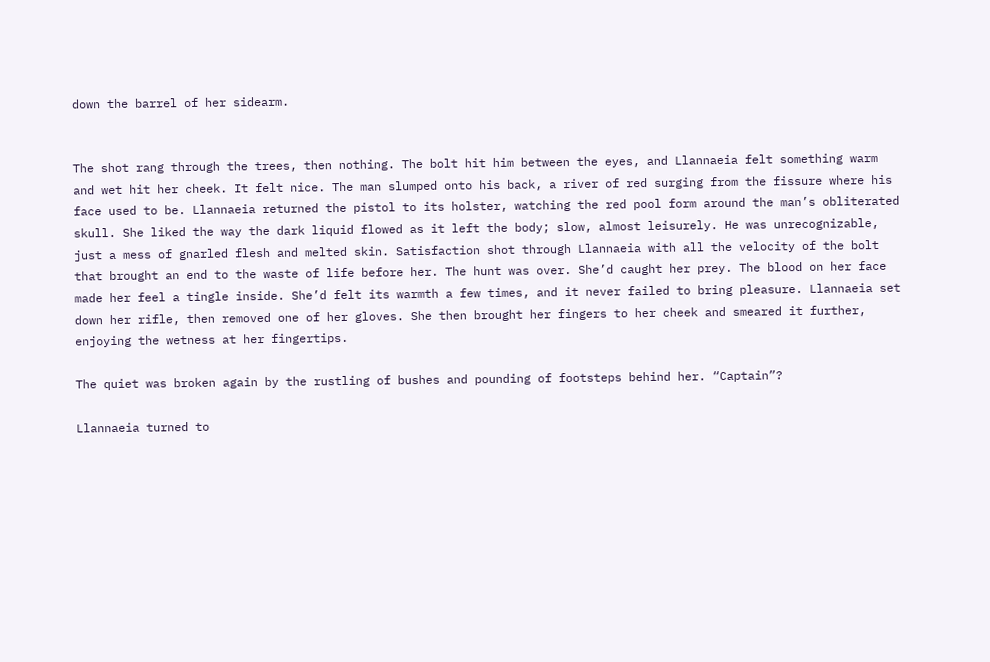down the barrel of her sidearm.


The shot rang through the trees, then nothing. The bolt hit him between the eyes, and Llannaeia felt something warm and wet hit her cheek. It felt nice. The man slumped onto his back, a river of red surging from the fissure where his face used to be. Llannaeia returned the pistol to its holster, watching the red pool form around the man’s obliterated skull. She liked the way the dark liquid flowed as it left the body; slow, almost leisurely. He was unrecognizable, just a mess of gnarled flesh and melted skin. Satisfaction shot through Llannaeia with all the velocity of the bolt that brought an end to the waste of life before her. The hunt was over. She’d caught her prey. The blood on her face made her feel a tingle inside. She’d felt its warmth a few times, and it never failed to bring pleasure. Llannaeia set down her rifle, then removed one of her gloves. She then brought her fingers to her cheek and smeared it further, enjoying the wetness at her fingertips.

The quiet was broken again by the rustling of bushes and pounding of footsteps behind her. “Captain”?

Llannaeia turned to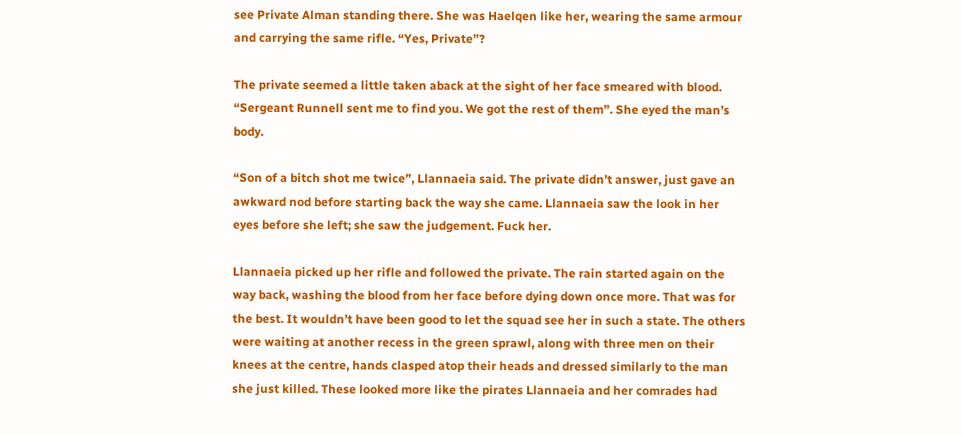see Private Alman standing there. She was Haelqen like her, wearing the same armour and carrying the same rifle. “Yes, Private”?

The private seemed a little taken aback at the sight of her face smeared with blood. “Sergeant Runnell sent me to find you. We got the rest of them”. She eyed the man’s body.

“Son of a bitch shot me twice”, Llannaeia said. The private didn’t answer, just gave an awkward nod before starting back the way she came. Llannaeia saw the look in her eyes before she left; she saw the judgement. Fuck her.

Llannaeia picked up her rifle and followed the private. The rain started again on the way back, washing the blood from her face before dying down once more. That was for the best. It wouldn’t have been good to let the squad see her in such a state. The others were waiting at another recess in the green sprawl, along with three men on their knees at the centre, hands clasped atop their heads and dressed similarly to the man she just killed. These looked more like the pirates Llannaeia and her comrades had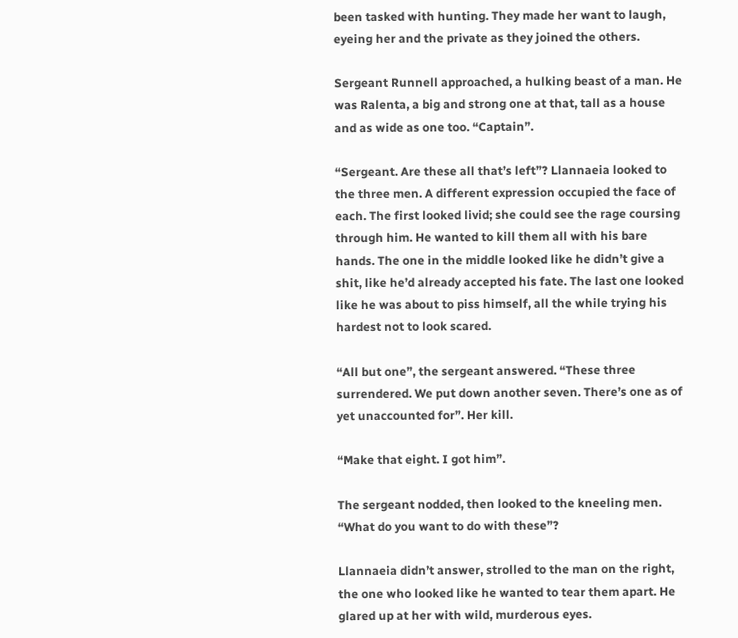been tasked with hunting. They made her want to laugh, eyeing her and the private as they joined the others.

Sergeant Runnell approached, a hulking beast of a man. He was Ralenta, a big and strong one at that, tall as a house and as wide as one too. “Captain”.

“Sergeant. Are these all that’s left”? Llannaeia looked to the three men. A different expression occupied the face of each. The first looked livid; she could see the rage coursing through him. He wanted to kill them all with his bare hands. The one in the middle looked like he didn’t give a shit, like he’d already accepted his fate. The last one looked like he was about to piss himself, all the while trying his hardest not to look scared.

“All but one”, the sergeant answered. “These three surrendered. We put down another seven. There’s one as of yet unaccounted for”. Her kill.

“Make that eight. I got him”.

The sergeant nodded, then looked to the kneeling men. “What do you want to do with these”?

Llannaeia didn’t answer, strolled to the man on the right, the one who looked like he wanted to tear them apart. He glared up at her with wild, murderous eyes.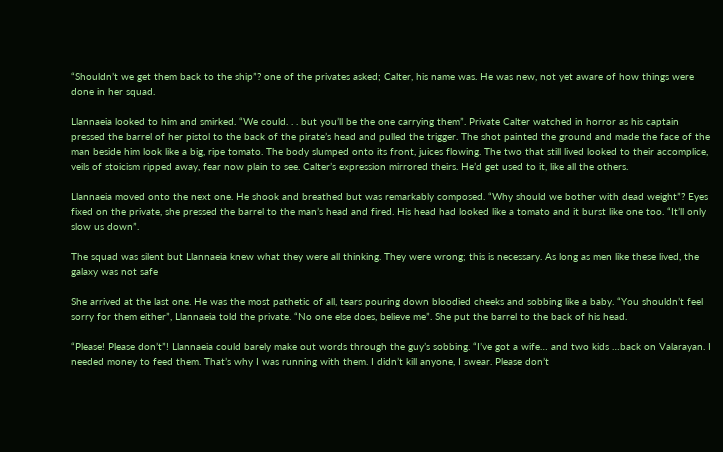“Shouldn’t we get them back to the ship”? one of the privates asked; Calter, his name was. He was new, not yet aware of how things were done in her squad.

Llannaeia looked to him and smirked. “We could. . . but you’ll be the one carrying them”. Private Calter watched in horror as his captain pressed the barrel of her pistol to the back of the pirate’s head and pulled the trigger. The shot painted the ground and made the face of the man beside him look like a big, ripe tomato. The body slumped onto its front, juices flowing. The two that still lived looked to their accomplice, veils of stoicism ripped away, fear now plain to see. Calter’s expression mirrored theirs. He’d get used to it, like all the others.

Llannaeia moved onto the next one. He shook and breathed but was remarkably composed. “Why should we bother with dead weight”? Eyes fixed on the private, she pressed the barrel to the man’s head and fired. His head had looked like a tomato and it burst like one too. “It’ll only slow us down”.

The squad was silent but Llannaeia knew what they were all thinking. They were wrong; this is necessary. As long as men like these lived, the galaxy was not safe

She arrived at the last one. He was the most pathetic of all, tears pouring down bloodied cheeks and sobbing like a baby. “You shouldn’t feel sorry for them either”, Llannaeia told the private. “No one else does, believe me”. She put the barrel to the back of his head.

“Please! Please don’t”! Llannaeia could barely make out words through the guy’s sobbing. “I’ve got a wife… and two kids …back on Valarayan. I needed money to feed them. That’s why I was running with them. I didn’t kill anyone, I swear. Please don’t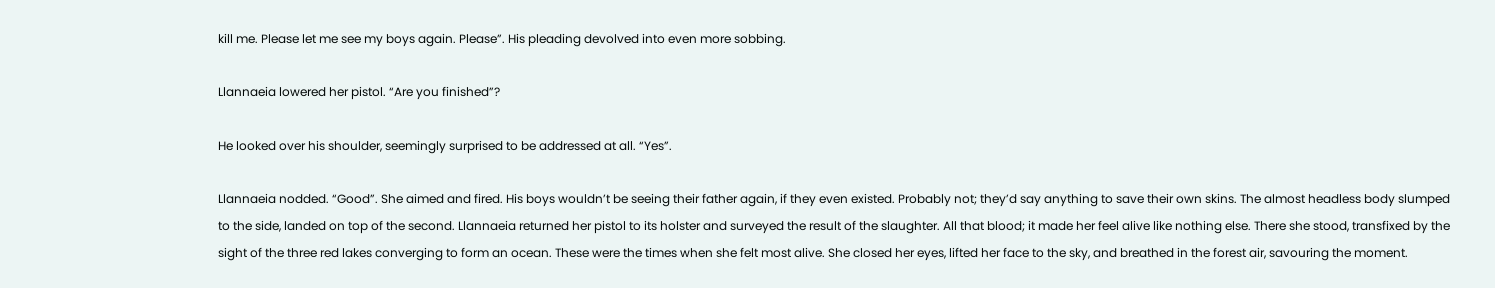kill me. Please let me see my boys again. Please”. His pleading devolved into even more sobbing.

Llannaeia lowered her pistol. “Are you finished”?

He looked over his shoulder, seemingly surprised to be addressed at all. “Yes”.

Llannaeia nodded. “Good”. She aimed and fired. His boys wouldn’t be seeing their father again, if they even existed. Probably not; they’d say anything to save their own skins. The almost headless body slumped to the side, landed on top of the second. Llannaeia returned her pistol to its holster and surveyed the result of the slaughter. All that blood; it made her feel alive like nothing else. There she stood, transfixed by the sight of the three red lakes converging to form an ocean. These were the times when she felt most alive. She closed her eyes, lifted her face to the sky, and breathed in the forest air, savouring the moment.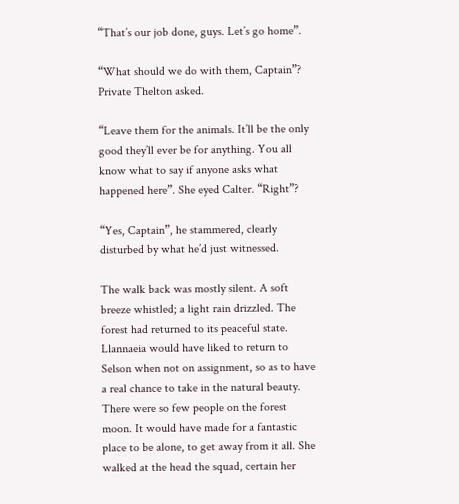“That’s our job done, guys. Let’s go home”.

“What should we do with them, Captain”? Private Thelton asked.

“Leave them for the animals. It’ll be the only good they’ll ever be for anything. You all know what to say if anyone asks what happened here”. She eyed Calter. “Right”?

“Yes, Captain”, he stammered, clearly disturbed by what he’d just witnessed.

The walk back was mostly silent. A soft breeze whistled; a light rain drizzled. The forest had returned to its peaceful state. Llannaeia would have liked to return to Selson when not on assignment, so as to have a real chance to take in the natural beauty. There were so few people on the forest moon. It would have made for a fantastic place to be alone, to get away from it all. She walked at the head the squad, certain her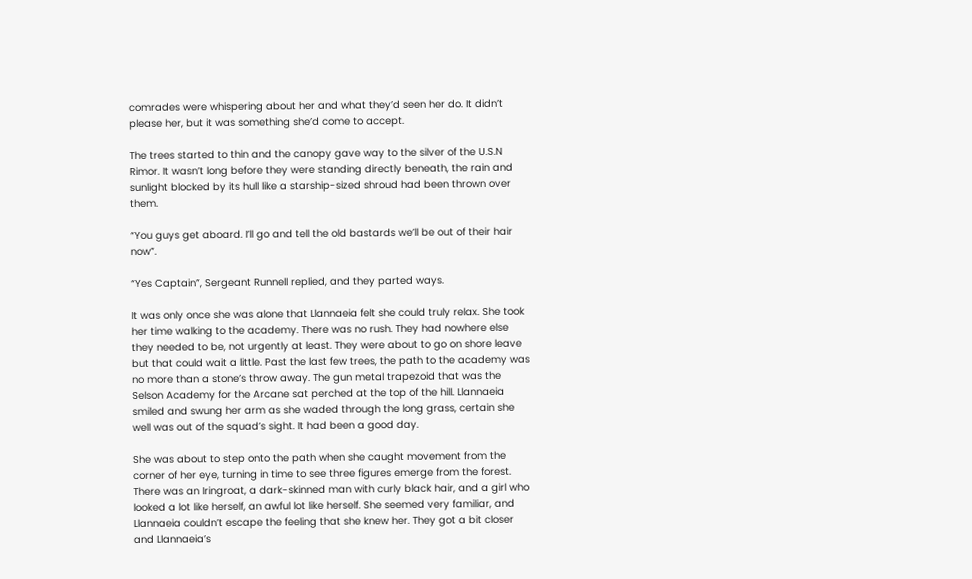comrades were whispering about her and what they’d seen her do. It didn’t please her, but it was something she’d come to accept.

The trees started to thin and the canopy gave way to the silver of the U.S.N Rimor. It wasn’t long before they were standing directly beneath, the rain and sunlight blocked by its hull like a starship-sized shroud had been thrown over them.

“You guys get aboard. I’ll go and tell the old bastards we’ll be out of their hair now”.

“Yes Captain”, Sergeant Runnell replied, and they parted ways.

It was only once she was alone that Llannaeia felt she could truly relax. She took her time walking to the academy. There was no rush. They had nowhere else they needed to be, not urgently at least. They were about to go on shore leave but that could wait a little. Past the last few trees, the path to the academy was no more than a stone’s throw away. The gun metal trapezoid that was the Selson Academy for the Arcane sat perched at the top of the hill. Llannaeia smiled and swung her arm as she waded through the long grass, certain she well was out of the squad’s sight. It had been a good day.

She was about to step onto the path when she caught movement from the corner of her eye, turning in time to see three figures emerge from the forest. There was an Iringroat, a dark-skinned man with curly black hair, and a girl who looked a lot like herself, an awful lot like herself. She seemed very familiar, and Llannaeia couldn’t escape the feeling that she knew her. They got a bit closer and Llannaeia’s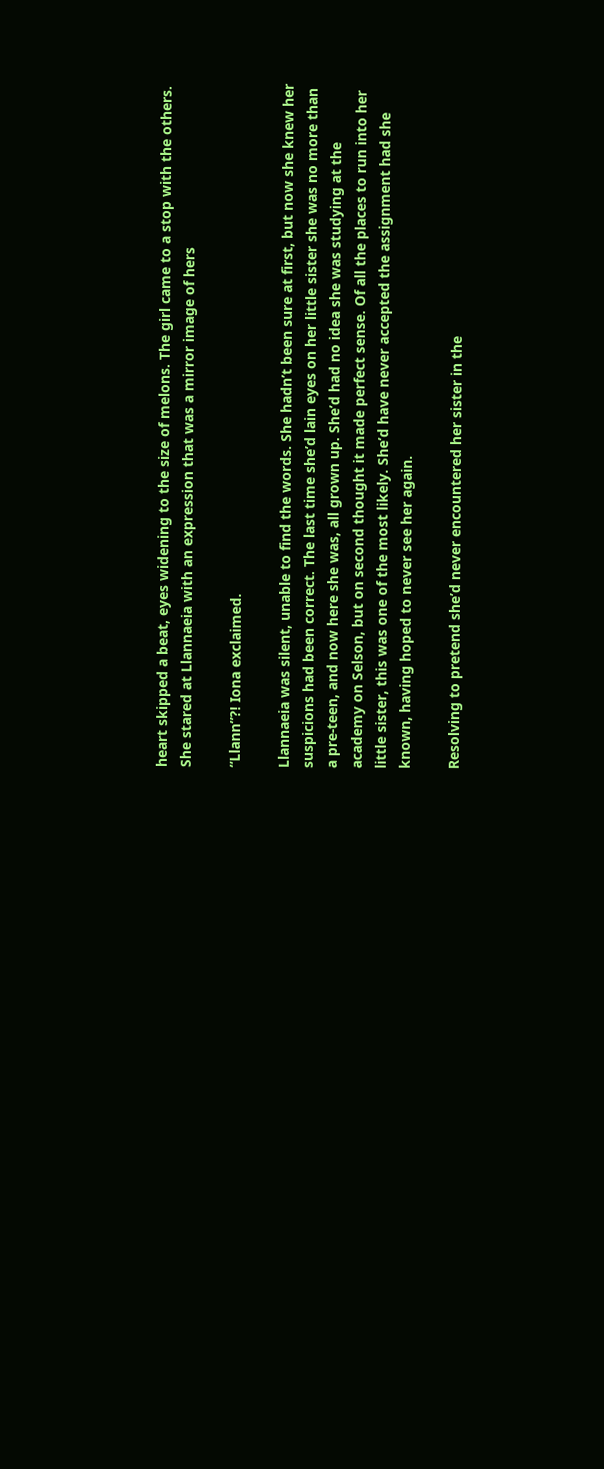heart skipped a beat, eyes widening to the size of melons. The girl came to a stop with the others. She stared at Llannaeia with an expression that was a mirror image of hers

“Llann”?! Iona exclaimed.

Llannaeia was silent, unable to find the words. She hadn’t been sure at first, but now she knew her suspicions had been correct. The last time she’d lain eyes on her little sister she was no more than a pre-teen, and now here she was, all grown up. She’d had no idea she was studying at the academy on Selson, but on second thought it made perfect sense. Of all the places to run into her little sister, this was one of the most likely. She’d have never accepted the assignment had she known, having hoped to never see her again.

Resolving to pretend she’d never encountered her sister in the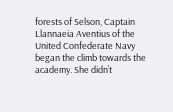forests of Selson, Captain Llannaeia Aventius of the United Confederate Navy began the climb towards the academy. She didn’t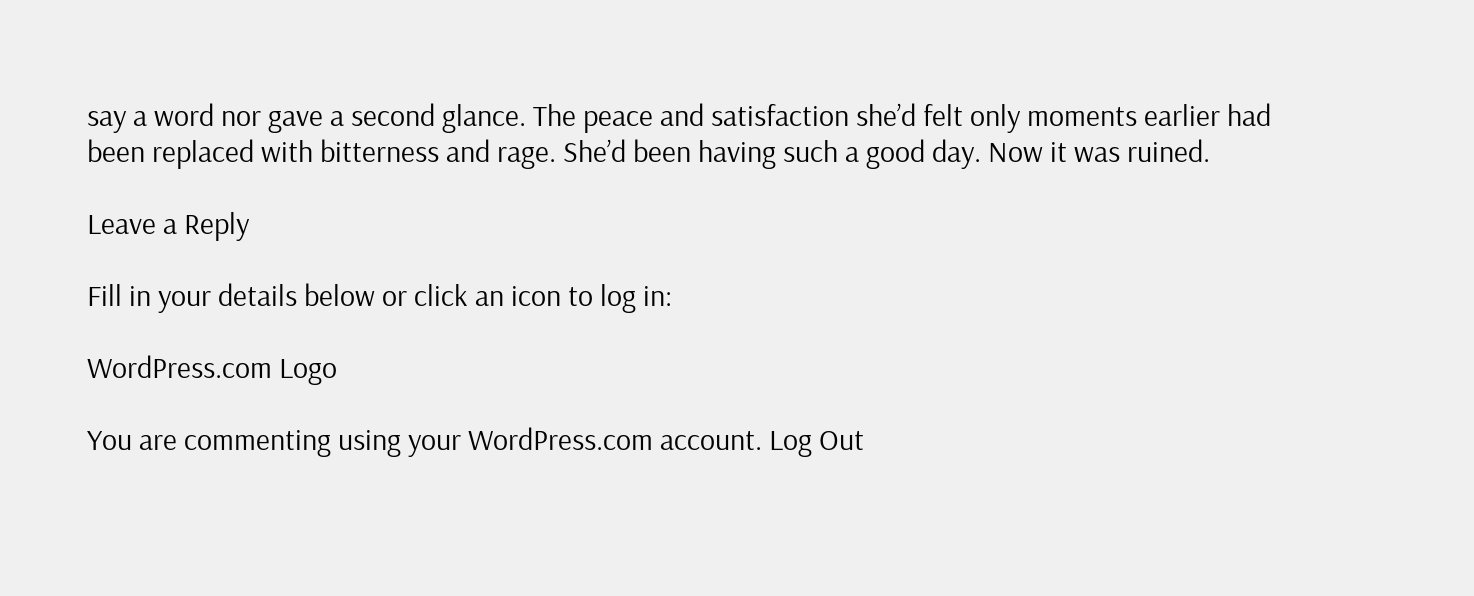say a word nor gave a second glance. The peace and satisfaction she’d felt only moments earlier had been replaced with bitterness and rage. She’d been having such a good day. Now it was ruined.

Leave a Reply

Fill in your details below or click an icon to log in:

WordPress.com Logo

You are commenting using your WordPress.com account. Log Out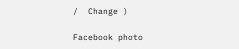/  Change )

Facebook photo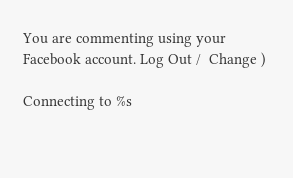You are commenting using your Facebook account. Log Out /  Change )

Connecting to %s